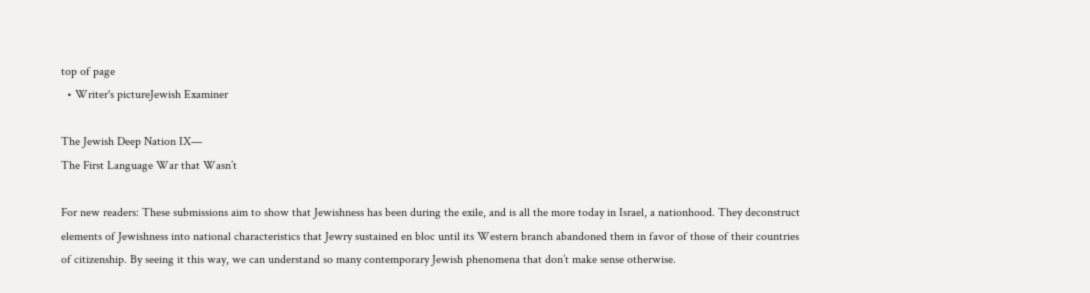top of page
  • Writer's pictureJewish Examiner

The Jewish Deep Nation IX—
The First Language War that Wasn’t

For new readers: These submissions aim to show that Jewishness has been during the exile, and is all the more today in Israel, a nationhood. They deconstruct elements of Jewishness into national characteristics that Jewry sustained en bloc until its Western branch abandoned them in favor of those of their countries of citizenship. By seeing it this way, we can understand so many contemporary Jewish phenomena that don’t make sense otherwise.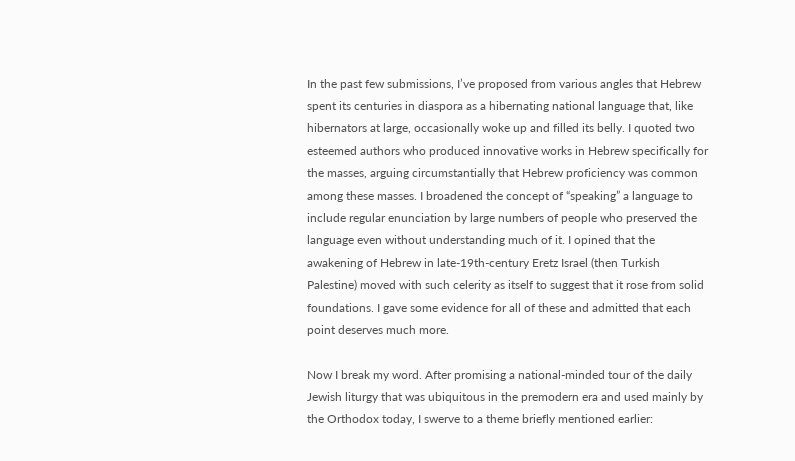In the past few submissions, I’ve proposed from various angles that Hebrew spent its centuries in diaspora as a hibernating national language that, like hibernators at large, occasionally woke up and filled its belly. I quoted two esteemed authors who produced innovative works in Hebrew specifically for the masses, arguing circumstantially that Hebrew proficiency was common among these masses. I broadened the concept of “speaking” a language to include regular enunciation by large numbers of people who preserved the language even without understanding much of it. I opined that the awakening of Hebrew in late-19th-century Eretz Israel (then Turkish Palestine) moved with such celerity as itself to suggest that it rose from solid foundations. I gave some evidence for all of these and admitted that each point deserves much more.

Now I break my word. After promising a national-minded tour of the daily Jewish liturgy that was ubiquitous in the premodern era and used mainly by the Orthodox today, I swerve to a theme briefly mentioned earlier: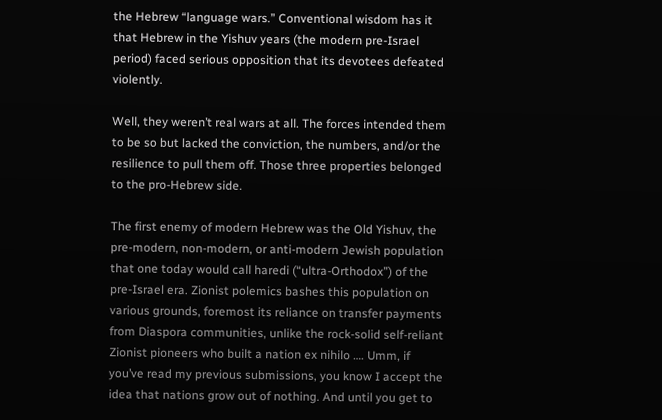the Hebrew “language wars.” Conventional wisdom has it that Hebrew in the Yishuv years (the modern pre-Israel period) faced serious opposition that its devotees defeated violently.

Well, they weren’t real wars at all. The forces intended them to be so but lacked the conviction, the numbers, and/or the resilience to pull them off. Those three properties belonged to the pro-Hebrew side.

The first enemy of modern Hebrew was the Old Yishuv, the pre-modern, non-modern, or anti-modern Jewish population that one today would call haredi (“ultra-Orthodox”) of the pre-Israel era. Zionist polemics bashes this population on various grounds, foremost its reliance on transfer payments from Diaspora communities, unlike the rock-solid self-reliant Zionist pioneers who built a nation ex nihilo …. Umm, if you’ve read my previous submissions, you know I accept the idea that nations grow out of nothing. And until you get to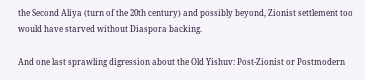the Second Aliya (turn of the 20th century) and possibly beyond, Zionist settlement too would have starved without Diaspora backing.

And one last sprawling digression about the Old Yishuv: Post-Zionist or Postmodern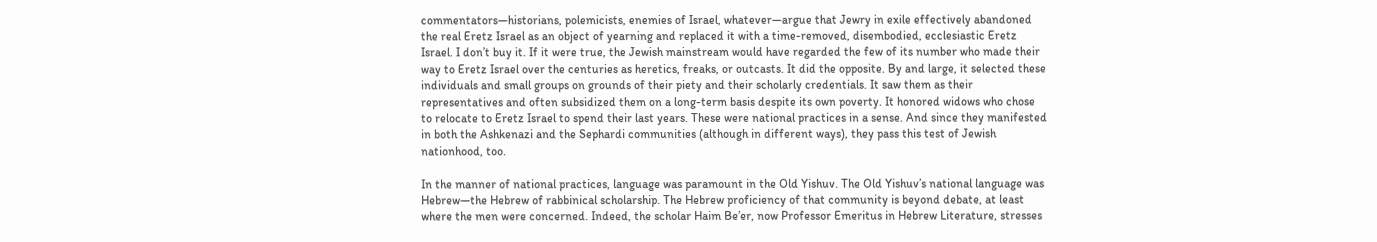commentators—historians, polemicists, enemies of Israel, whatever—argue that Jewry in exile effectively abandoned the real Eretz Israel as an object of yearning and replaced it with a time-removed, disembodied, ecclesiastic Eretz Israel. I don’t buy it. If it were true, the Jewish mainstream would have regarded the few of its number who made their way to Eretz Israel over the centuries as heretics, freaks, or outcasts. It did the opposite. By and large, it selected these individuals and small groups on grounds of their piety and their scholarly credentials. It saw them as their representatives and often subsidized them on a long-term basis despite its own poverty. It honored widows who chose to relocate to Eretz Israel to spend their last years. These were national practices in a sense. And since they manifested in both the Ashkenazi and the Sephardi communities (although in different ways), they pass this test of Jewish nationhood, too.

In the manner of national practices, language was paramount in the Old Yishuv. The Old Yishuv’s national language was Hebrew—the Hebrew of rabbinical scholarship. The Hebrew proficiency of that community is beyond debate, at least where the men were concerned. Indeed, the scholar Haim Be’er, now Professor Emeritus in Hebrew Literature, stresses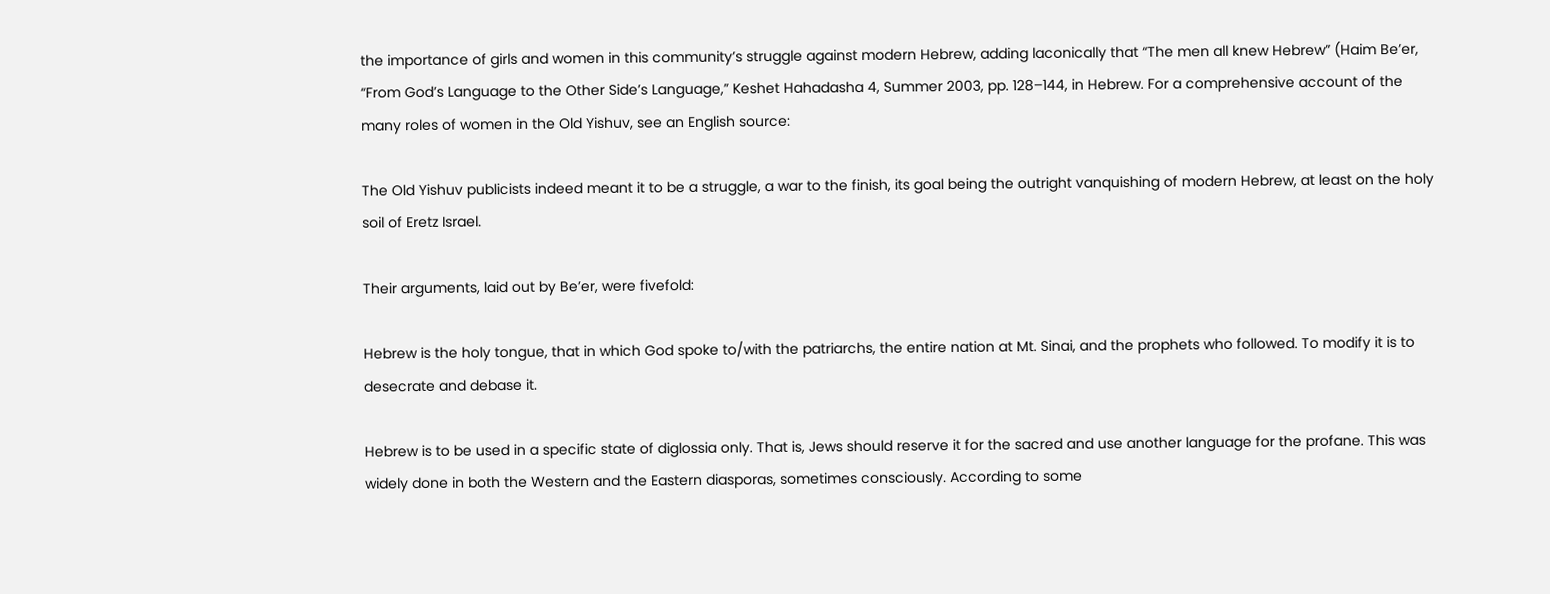the importance of girls and women in this community’s struggle against modern Hebrew, adding laconically that “The men all knew Hebrew” (Haim Be’er, “From God’s Language to the Other Side’s Language,” Keshet Hahadasha 4, Summer 2003, pp. 128–144, in Hebrew. For a comprehensive account of the many roles of women in the Old Yishuv, see an English source:

The Old Yishuv publicists indeed meant it to be a struggle, a war to the finish, its goal being the outright vanquishing of modern Hebrew, at least on the holy soil of Eretz Israel.

Their arguments, laid out by Be’er, were fivefold:

Hebrew is the holy tongue, that in which God spoke to/with the patriarchs, the entire nation at Mt. Sinai, and the prophets who followed. To modify it is to desecrate and debase it.

Hebrew is to be used in a specific state of diglossia only. That is, Jews should reserve it for the sacred and use another language for the profane. This was widely done in both the Western and the Eastern diasporas, sometimes consciously. According to some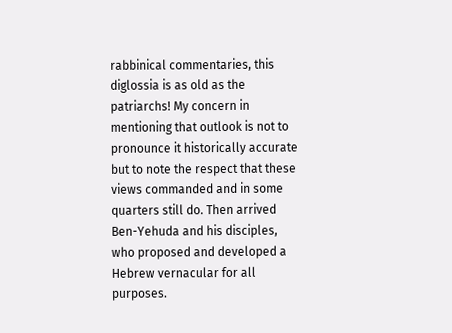rabbinical commentaries, this diglossia is as old as the patriarchs! My concern in mentioning that outlook is not to pronounce it historically accurate but to note the respect that these views commanded and in some quarters still do. Then arrived Ben-Yehuda and his disciples, who proposed and developed a Hebrew vernacular for all purposes.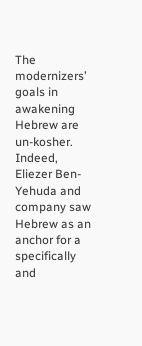The modernizers’ goals in awakening Hebrew are un-kosher. Indeed, Eliezer Ben-Yehuda and company saw Hebrew as an anchor for a specifically and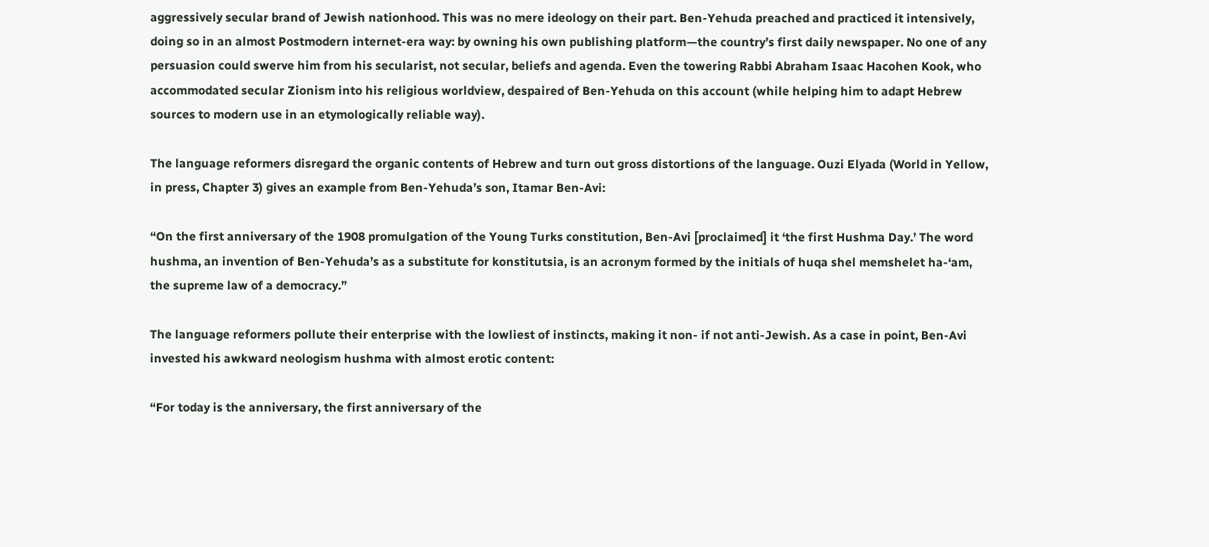aggressively secular brand of Jewish nationhood. This was no mere ideology on their part. Ben-Yehuda preached and practiced it intensively, doing so in an almost Postmodern internet-era way: by owning his own publishing platform—the country’s first daily newspaper. No one of any persuasion could swerve him from his secularist, not secular, beliefs and agenda. Even the towering Rabbi Abraham Isaac Hacohen Kook, who accommodated secular Zionism into his religious worldview, despaired of Ben-Yehuda on this account (while helping him to adapt Hebrew sources to modern use in an etymologically reliable way).

The language reformers disregard the organic contents of Hebrew and turn out gross distortions of the language. Ouzi Elyada (World in Yellow, in press, Chapter 3) gives an example from Ben-Yehuda’s son, Itamar Ben-Avi:

“On the first anniversary of the 1908 promulgation of the Young Turks constitution, Ben-Avi [proclaimed] it ‘the first Hushma Day.’ The word hushma, an invention of Ben-Yehuda’s as a substitute for konstitutsia, is an acronym formed by the initials of huqa shel memshelet ha-‘am, the supreme law of a democracy.”

The language reformers pollute their enterprise with the lowliest of instincts, making it non- if not anti-Jewish. As a case in point, Ben-Avi invested his awkward neologism hushma with almost erotic content:

“For today is the anniversary, the first anniversary of the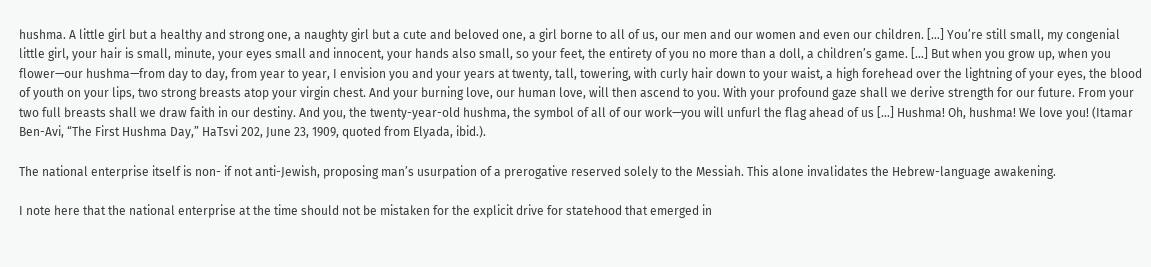hushma. A little girl but a healthy and strong one, a naughty girl but a cute and beloved one, a girl borne to all of us, our men and our women and even our children. […] You’re still small, my congenial little girl, your hair is small, minute, your eyes small and innocent, your hands also small, so your feet, the entirety of you no more than a doll, a children’s game. […] But when you grow up, when you flower—our hushma—from day to day, from year to year, I envision you and your years at twenty, tall, towering, with curly hair down to your waist, a high forehead over the lightning of your eyes, the blood of youth on your lips, two strong breasts atop your virgin chest. And your burning love, our human love, will then ascend to you. With your profound gaze shall we derive strength for our future. From your two full breasts shall we draw faith in our destiny. And you, the twenty-year-old hushma, the symbol of all of our work—you will unfurl the flag ahead of us […] Hushma! Oh, hushma! We love you! (Itamar Ben-Avi, “The First Hushma Day,” HaTsvi 202, June 23, 1909, quoted from Elyada, ibid.).

The national enterprise itself is non- if not anti-Jewish, proposing man’s usurpation of a prerogative reserved solely to the Messiah. This alone invalidates the Hebrew-language awakening.

I note here that the national enterprise at the time should not be mistaken for the explicit drive for statehood that emerged in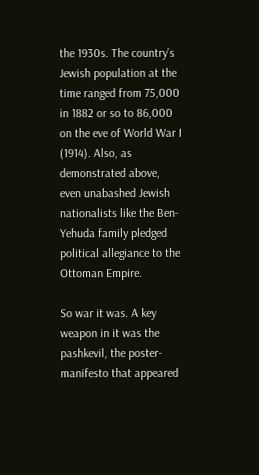the 1930s. The country’s Jewish population at the time ranged from 75,000 in 1882 or so to 86,000 on the eve of World War I (1914). Also, as demonstrated above, even unabashed Jewish nationalists like the Ben-Yehuda family pledged political allegiance to the Ottoman Empire.

So war it was. A key weapon in it was the pashkevil, the poster-manifesto that appeared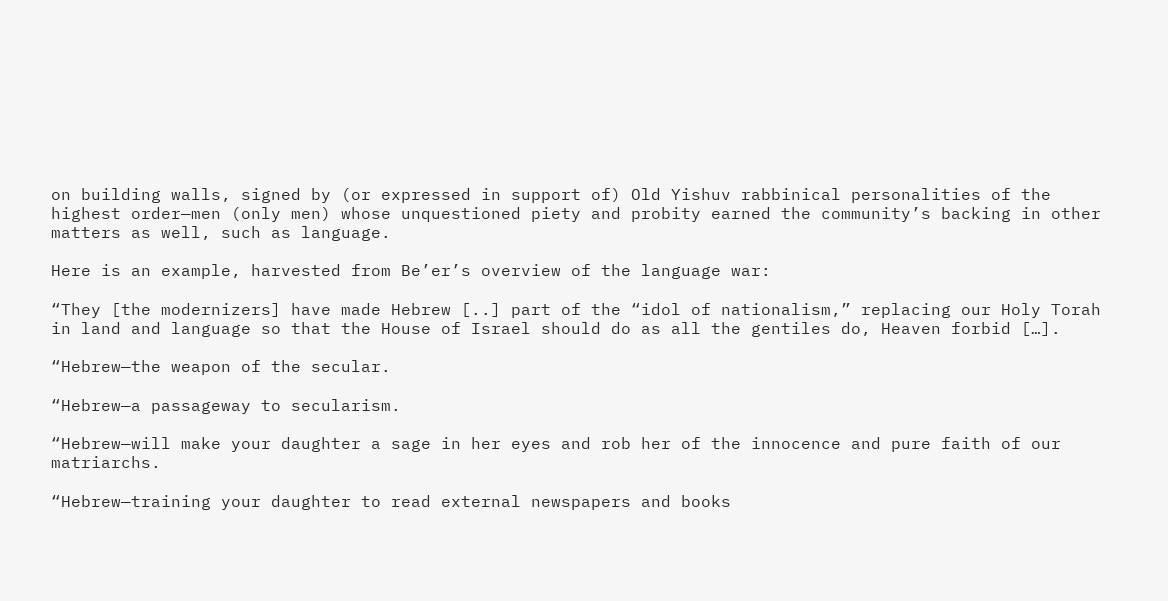on building walls, signed by (or expressed in support of) Old Yishuv rabbinical personalities of the highest order—men (only men) whose unquestioned piety and probity earned the community’s backing in other matters as well, such as language.

Here is an example, harvested from Be’er’s overview of the language war:

“They [the modernizers] have made Hebrew [..] part of the “idol of nationalism,” replacing our Holy Torah in land and language so that the House of Israel should do as all the gentiles do, Heaven forbid […].

“Hebrew—the weapon of the secular.

“Hebrew—a passageway to secularism.

“Hebrew—will make your daughter a sage in her eyes and rob her of the innocence and pure faith of our matriarchs.

“Hebrew—training your daughter to read external newspapers and books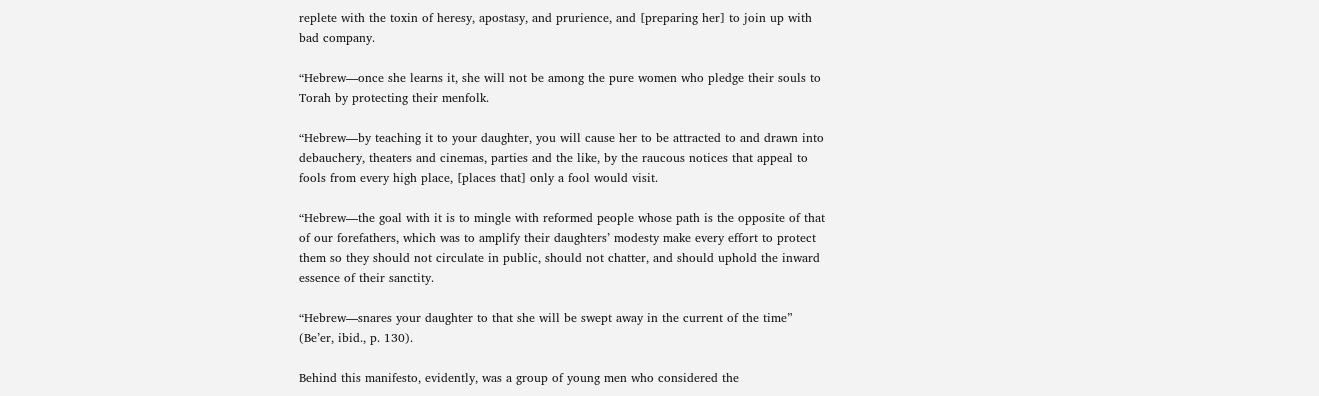replete with the toxin of heresy, apostasy, and prurience, and [preparing her] to join up with bad company.

“Hebrew—once she learns it, she will not be among the pure women who pledge their souls to Torah by protecting their menfolk.

“Hebrew—by teaching it to your daughter, you will cause her to be attracted to and drawn into debauchery, theaters and cinemas, parties and the like, by the raucous notices that appeal to fools from every high place, [places that] only a fool would visit.

“Hebrew—the goal with it is to mingle with reformed people whose path is the opposite of that of our forefathers, which was to amplify their daughters’ modesty make every effort to protect them so they should not circulate in public, should not chatter, and should uphold the inward essence of their sanctity.

“Hebrew—snares your daughter to that she will be swept away in the current of the time” (Be’er, ibid., p. 130).

Behind this manifesto, evidently, was a group of young men who considered the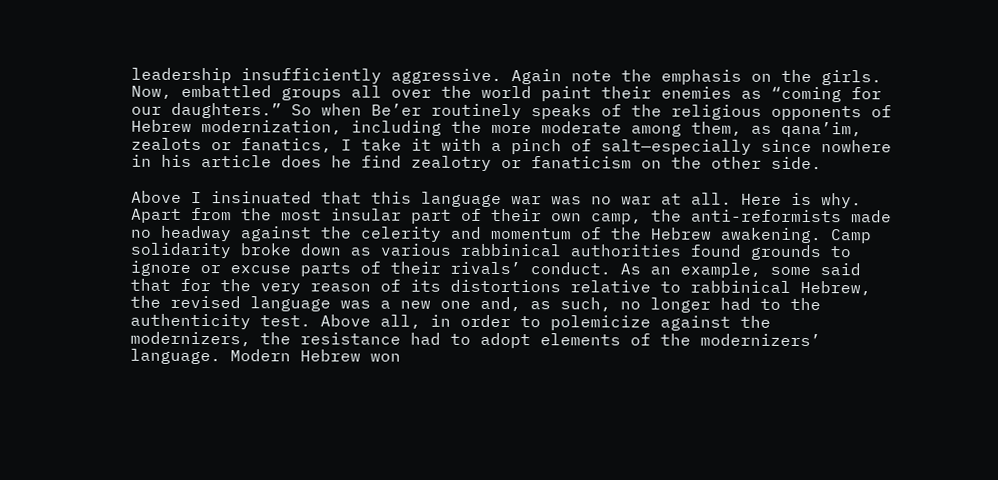leadership insufficiently aggressive. Again note the emphasis on the girls. Now, embattled groups all over the world paint their enemies as “coming for our daughters.” So when Be’er routinely speaks of the religious opponents of Hebrew modernization, including the more moderate among them, as qana’im, zealots or fanatics, I take it with a pinch of salt—especially since nowhere in his article does he find zealotry or fanaticism on the other side.

Above I insinuated that this language war was no war at all. Here is why. Apart from the most insular part of their own camp, the anti-reformists made no headway against the celerity and momentum of the Hebrew awakening. Camp solidarity broke down as various rabbinical authorities found grounds to ignore or excuse parts of their rivals’ conduct. As an example, some said that for the very reason of its distortions relative to rabbinical Hebrew, the revised language was a new one and, as such, no longer had to the authenticity test. Above all, in order to polemicize against the modernizers, the resistance had to adopt elements of the modernizers’ language. Modern Hebrew won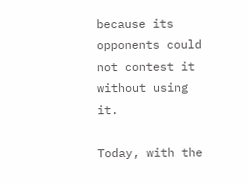because its opponents could not contest it without using it.

Today, with the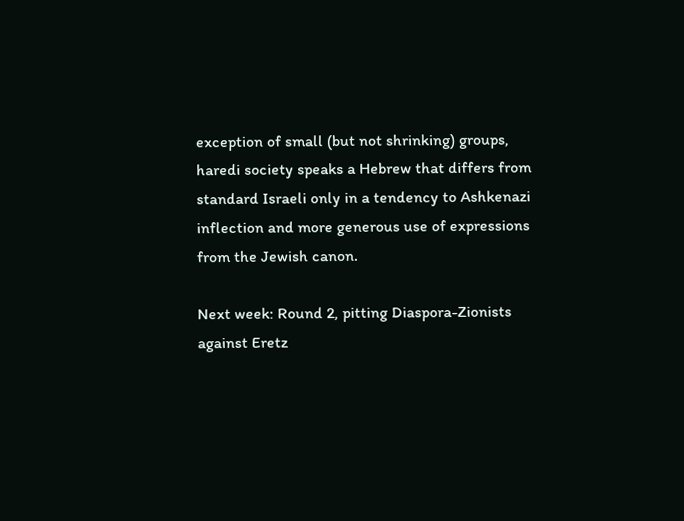exception of small (but not shrinking) groups, haredi society speaks a Hebrew that differs from standard Israeli only in a tendency to Ashkenazi inflection and more generous use of expressions from the Jewish canon.

Next week: Round 2, pitting Diaspora-Zionists against Eretz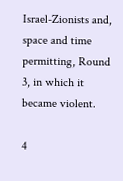Israel-Zionists and, space and time permitting, Round 3, in which it became violent.

4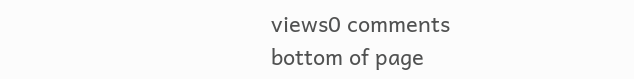views0 comments
bottom of page